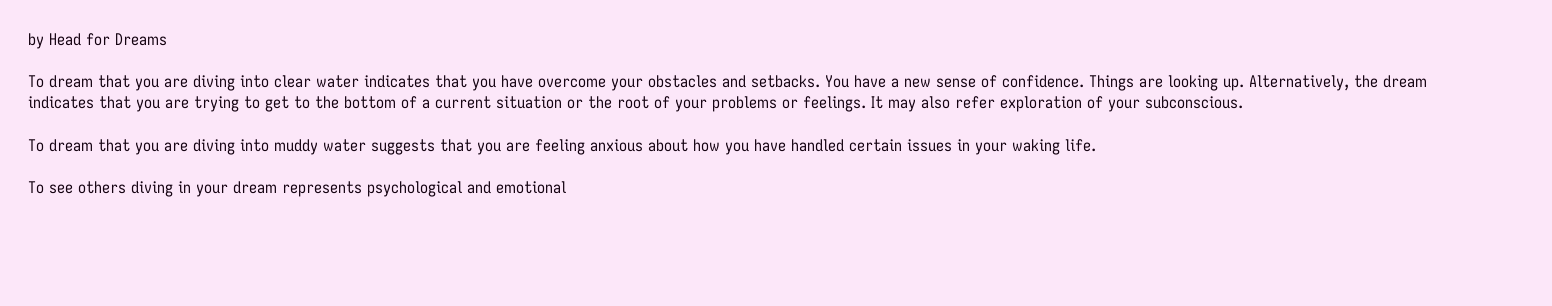by Head for Dreams

To dream that you are diving into clear water indicates that you have overcome your obstacles and setbacks. You have a new sense of confidence. Things are looking up. Alternatively, the dream indicates that you are trying to get to the bottom of a current situation or the root of your problems or feelings. It may also refer exploration of your subconscious.

To dream that you are diving into muddy water suggests that you are feeling anxious about how you have handled certain issues in your waking life.

To see others diving in your dream represents psychological and emotional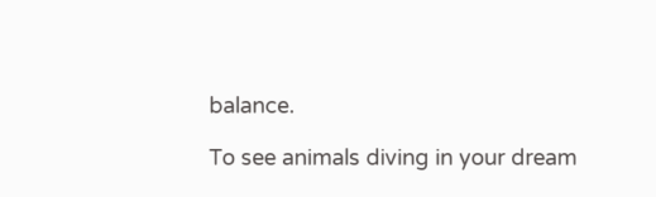balance.

To see animals diving in your dream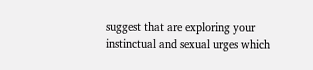suggest that are exploring your instinctual and sexual urges which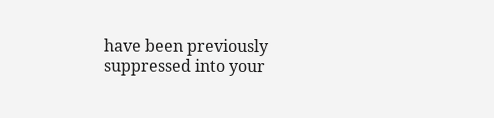have been previously suppressed into your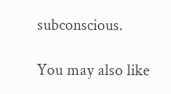subconscious.

You may also like